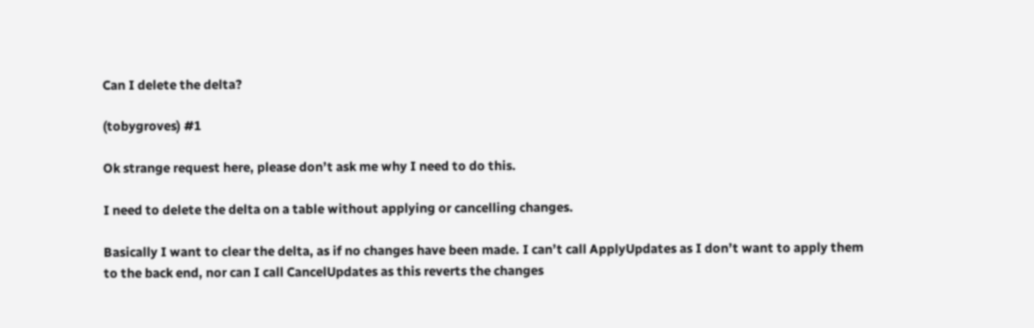Can I delete the delta?

(tobygroves) #1

Ok strange request here, please don’t ask me why I need to do this.

I need to delete the delta on a table without applying or cancelling changes.

Basically I want to clear the delta, as if no changes have been made. I can’t call ApplyUpdates as I don’t want to apply them to the back end, nor can I call CancelUpdates as this reverts the changes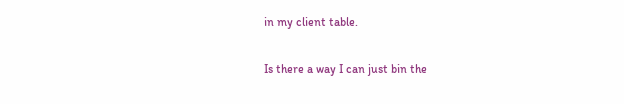in my client table.

Is there a way I can just bin the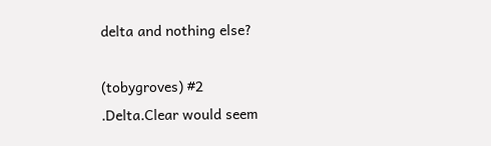delta and nothing else?

(tobygroves) #2
.Delta.Clear would seem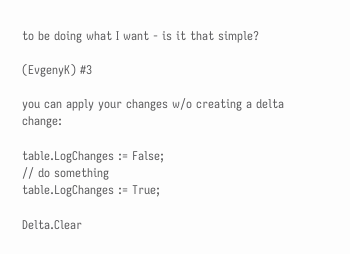to be doing what I want - is it that simple?

(EvgenyK) #3

you can apply your changes w/o creating a delta change:

table.LogChanges := False;
// do something
table.LogChanges := True;

Delta.Clear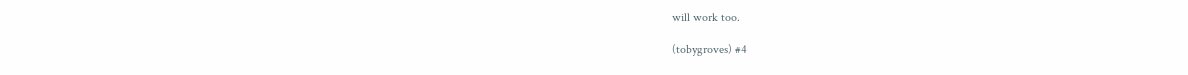will work too.

(tobygroves) #4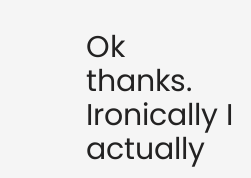Ok thanks. Ironically I actually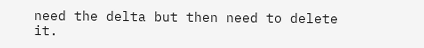need the delta but then need to delete it.